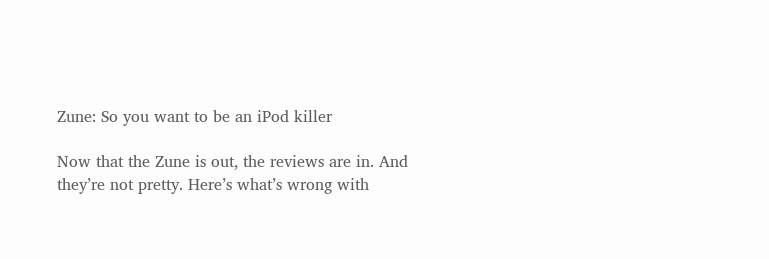Zune: So you want to be an iPod killer

Now that the Zune is out, the reviews are in. And they’re not pretty. Here’s what’s wrong with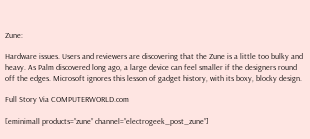Zune:

Hardware issues. Users and reviewers are discovering that the Zune is a little too bulky and heavy. As Palm discovered long ago, a large device can feel smaller if the designers round off the edges. Microsoft ignores this lesson of gadget history, with its boxy, blocky design.

Full Story Via COMPUTERWORLD.com

[eminimall products=”zune” channel=”electrogeek_post_zune”]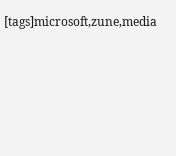[tags]microsoft,zune,media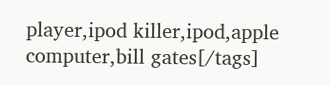player,ipod killer,ipod,apple computer,bill gates[/tags]